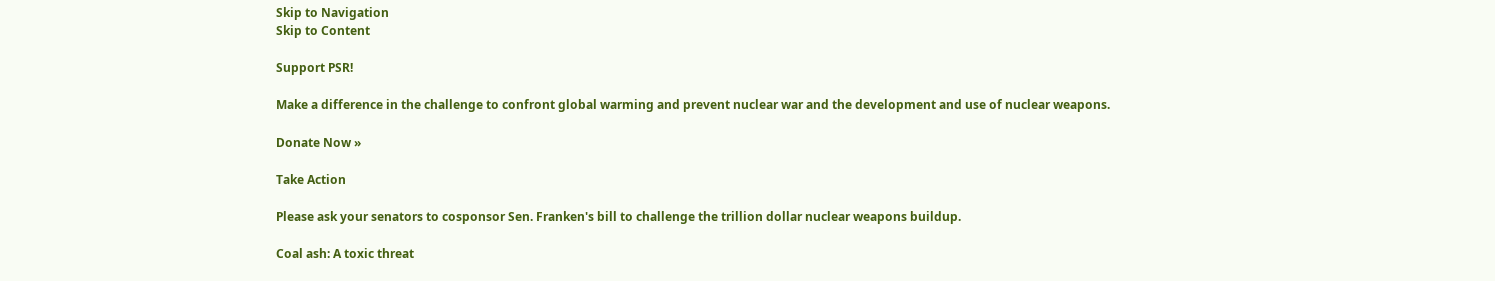Skip to Navigation
Skip to Content

Support PSR!

Make a difference in the challenge to confront global warming and prevent nuclear war and the development and use of nuclear weapons.

Donate Now »

Take Action

Please ask your senators to cosponsor Sen. Franken's bill to challenge the trillion dollar nuclear weapons buildup.

Coal ash: A toxic threat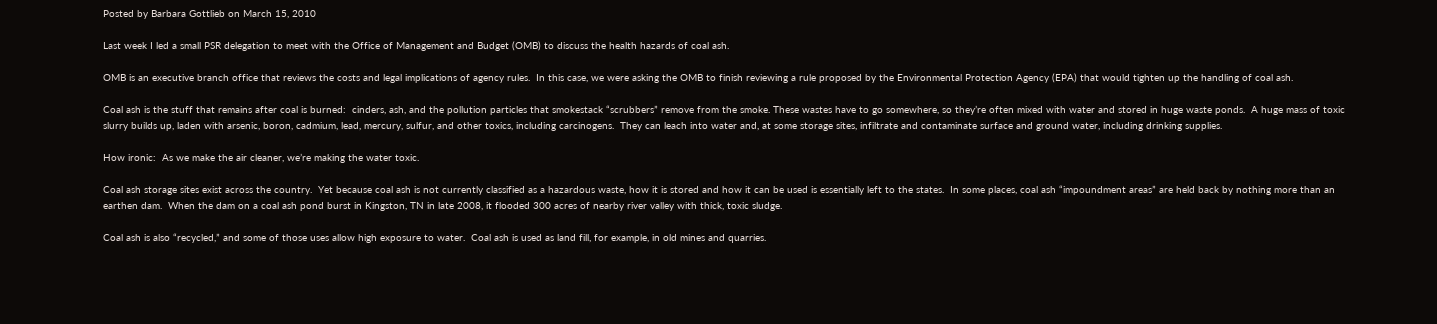Posted by Barbara Gottlieb on March 15, 2010

Last week I led a small PSR delegation to meet with the Office of Management and Budget (OMB) to discuss the health hazards of coal ash.

OMB is an executive branch office that reviews the costs and legal implications of agency rules.  In this case, we were asking the OMB to finish reviewing a rule proposed by the Environmental Protection Agency (EPA) that would tighten up the handling of coal ash.

Coal ash is the stuff that remains after coal is burned:  cinders, ash, and the pollution particles that smokestack “scrubbers” remove from the smoke. These wastes have to go somewhere, so they’re often mixed with water and stored in huge waste ponds.  A huge mass of toxic slurry builds up, laden with arsenic, boron, cadmium, lead, mercury, sulfur, and other toxics, including carcinogens.  They can leach into water and, at some storage sites, infiltrate and contaminate surface and ground water, including drinking supplies.

How ironic:  As we make the air cleaner, we’re making the water toxic.

Coal ash storage sites exist across the country.  Yet because coal ash is not currently classified as a hazardous waste, how it is stored and how it can be used is essentially left to the states.  In some places, coal ash “impoundment areas” are held back by nothing more than an earthen dam.  When the dam on a coal ash pond burst in Kingston, TN in late 2008, it flooded 300 acres of nearby river valley with thick, toxic sludge.

Coal ash is also “recycled,” and some of those uses allow high exposure to water.  Coal ash is used as land fill, for example, in old mines and quarries.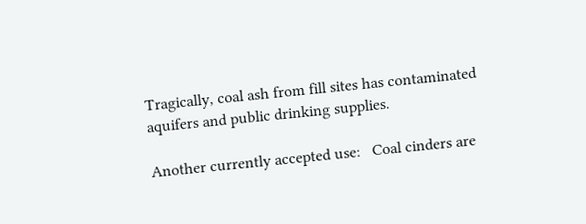Tragically, coal ash from fill sites has contaminated aquifers and public drinking supplies.

Another currently accepted use:   Coal cinders are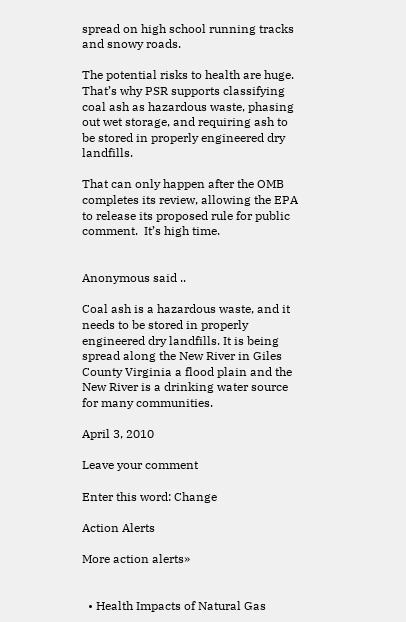spread on high school running tracks and snowy roads.

The potential risks to health are huge.  That’s why PSR supports classifying coal ash as hazardous waste, phasing out wet storage, and requiring ash to be stored in properly engineered dry landfills.

That can only happen after the OMB completes its review, allowing the EPA to release its proposed rule for public comment.  It’s high time.


Anonymous said ..

Coal ash is a hazardous waste, and it needs to be stored in properly engineered dry landfills. It is being spread along the New River in Giles County Virginia a flood plain and the New River is a drinking water source for many communities.

April 3, 2010

Leave your comment

Enter this word: Change

Action Alerts

More action alerts»


  • Health Impacts of Natural Gas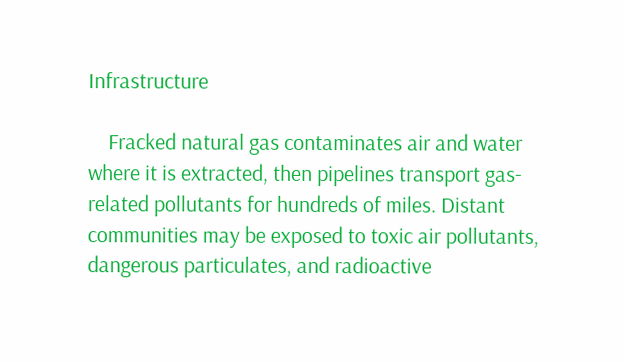Infrastructure

    Fracked natural gas contaminates air and water where it is extracted, then pipelines transport gas-related pollutants for hundreds of miles. Distant communities may be exposed to toxic air pollutants, dangerous particulates, and radioactive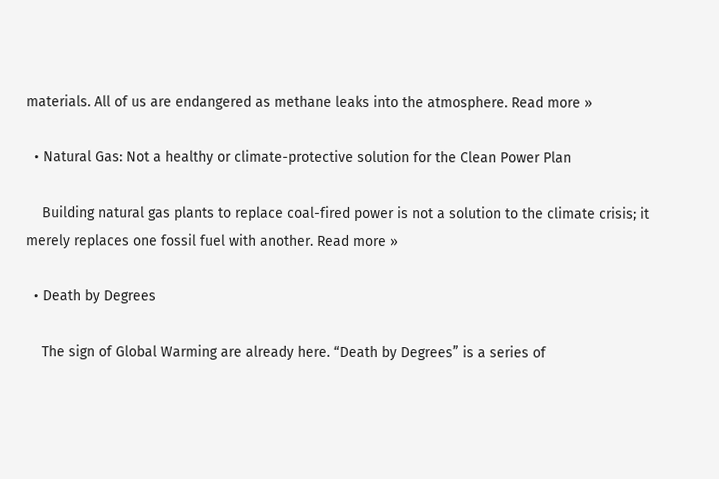materials. All of us are endangered as methane leaks into the atmosphere. Read more »

  • Natural Gas: Not a healthy or climate-protective solution for the Clean Power Plan

    Building natural gas plants to replace coal-fired power is not a solution to the climate crisis; it merely replaces one fossil fuel with another. Read more »

  • Death by Degrees

    The sign of Global Warming are already here. “Death by Degrees” is a series of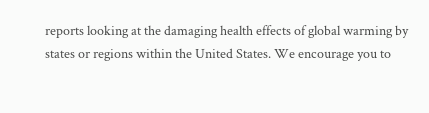reports looking at the damaging health effects of global warming by states or regions within the United States. We encourage you to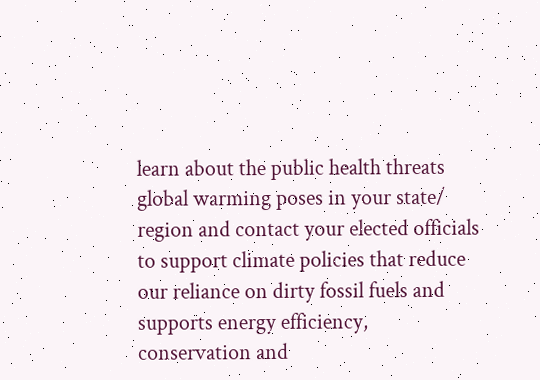learn about the public health threats global warming poses in your state/ region and contact your elected officials to support climate policies that reduce our reliance on dirty fossil fuels and supports energy efficiency, conservation and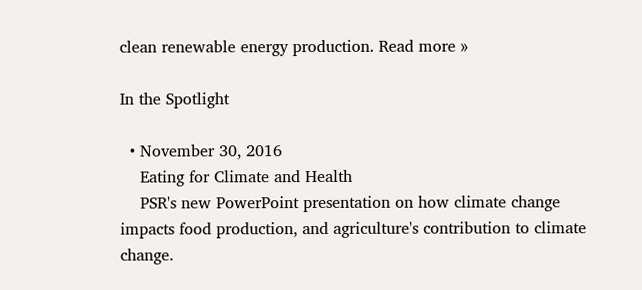clean renewable energy production. Read more »

In the Spotlight

  • November 30, 2016
    Eating for Climate and Health
    PSR's new PowerPoint presentation on how climate change impacts food production, and agriculture's contribution to climate change.